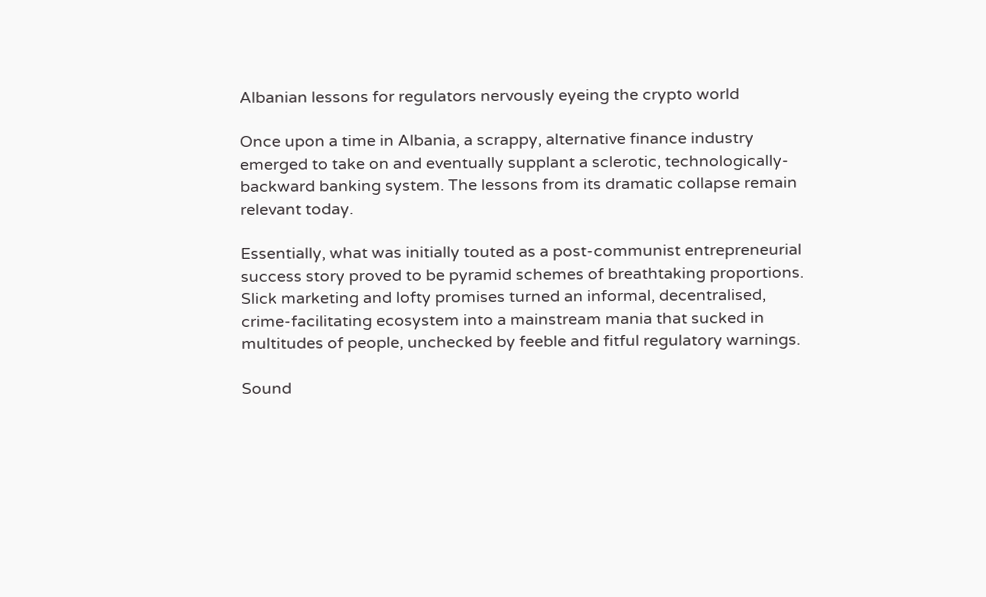Albanian lessons for regulators nervously eyeing the crypto world

Once upon a time in Albania, a scrappy, alternative finance industry emerged to take on and eventually supplant a sclerotic, technologically-backward banking system. The lessons from its dramatic collapse remain relevant today.

Essentially, what was initially touted as a post-communist entrepreneurial success story proved to be pyramid schemes of breathtaking proportions. Slick marketing and lofty promises turned an informal, decentralised, crime-facilitating ecosystem into a mainstream mania that sucked in multitudes of people, unchecked by feeble and fitful regulatory warnings.

Sound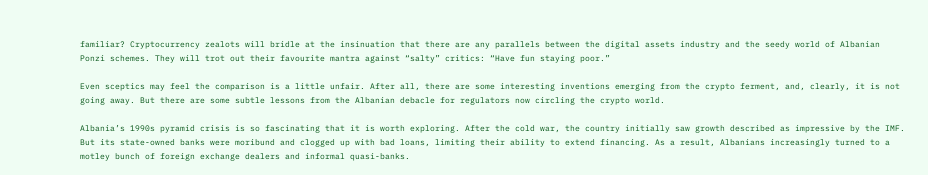familiar? Cryptocurrency zealots will bridle at the insinuation that there are any parallels between the digital assets industry and the seedy world of Albanian Ponzi schemes. They will trot out their favourite mantra against “salty” critics: “Have fun staying poor.”

Even sceptics may feel the comparison is a little unfair. After all, there are some interesting inventions emerging from the crypto ferment, and, clearly, it is not going away. But there are some subtle lessons from the Albanian debacle for regulators now circling the crypto world.

Albania’s 1990s pyramid crisis is so fascinating that it is worth exploring. After the cold war, the country initially saw growth described as impressive by the IMF. But its state-owned banks were moribund and clogged up with bad loans, limiting their ability to extend financing. As a result, Albanians increasingly turned to a motley bunch of foreign exchange dealers and informal quasi-banks.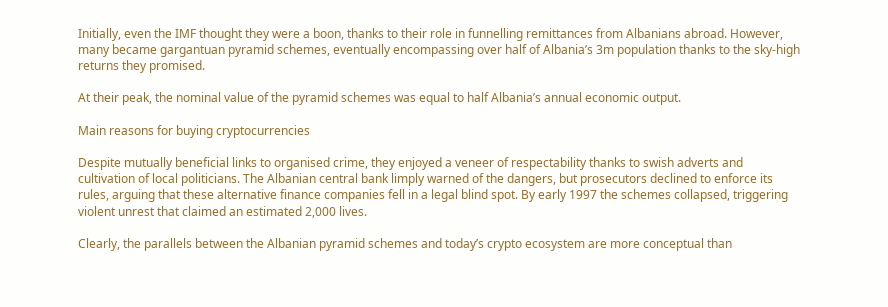Initially, even the IMF thought they were a boon, thanks to their role in funnelling remittances from Albanians abroad. However, many became gargantuan pyramid schemes, eventually encompassing over half of Albania’s 3m population thanks to the sky-high returns they promised.

At their peak, the nominal value of the pyramid schemes was equal to half Albania’s annual economic output.

Main reasons for buying cryptocurrencies

Despite mutually beneficial links to organised crime, they enjoyed a veneer of respectability thanks to swish adverts and cultivation of local politicians. The Albanian central bank limply warned of the dangers, but prosecutors declined to enforce its rules, arguing that these alternative finance companies fell in a legal blind spot. By early 1997 the schemes collapsed, triggering violent unrest that claimed an estimated 2,000 lives.

Clearly, the parallels between the Albanian pyramid schemes and today’s crypto ecosystem are more conceptual than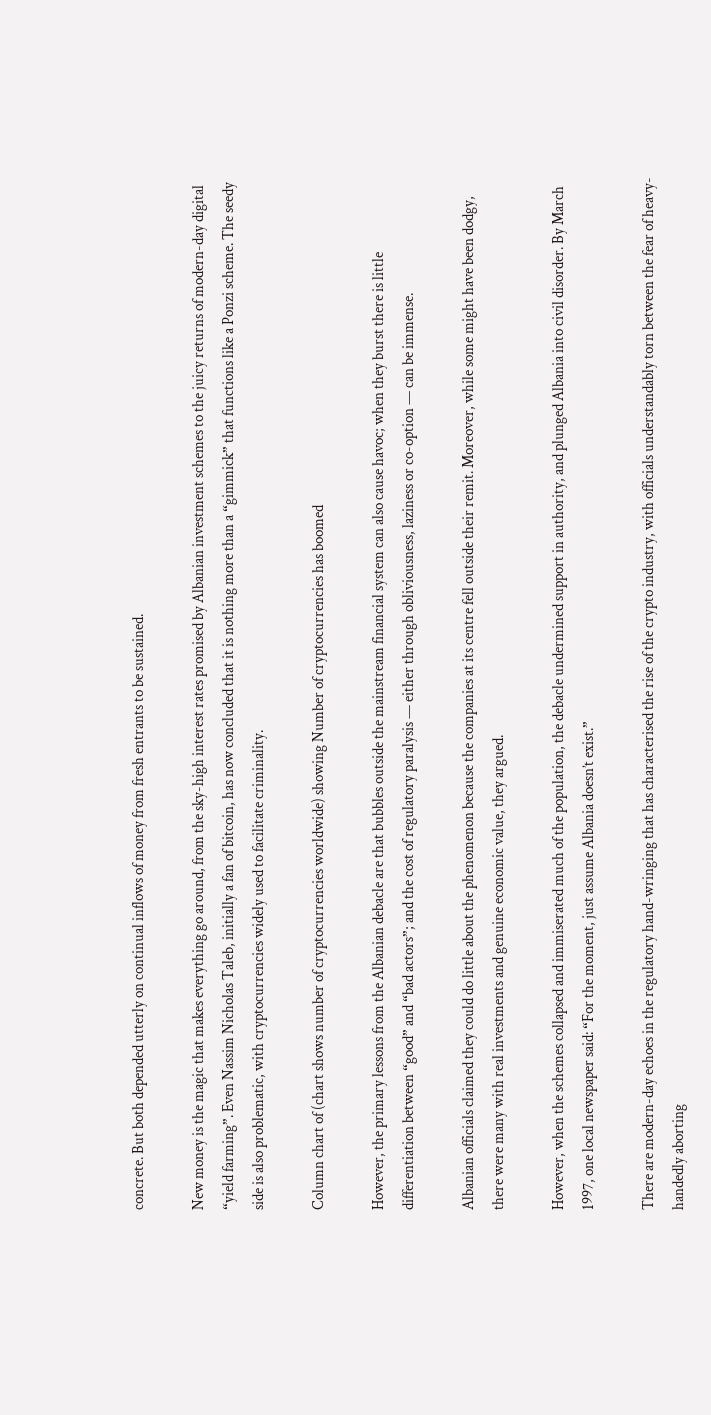concrete. But both depended utterly on continual inflows of money from fresh entrants to be sustained.

New money is the magic that makes everything go around, from the sky-high interest rates promised by Albanian investment schemes to the juicy returns of modern-day digital “yield farming”. Even Nassim Nicholas Taleb, initially a fan of bitcoin, has now concluded that it is nothing more than a “gimmick” that functions like a Ponzi scheme. The seedy side is also problematic, with cryptocurrencies widely used to facilitate criminality.

Column chart of (chart shows number of cryptocurrencies worldwide) showing Number of cryptocurrencies has boomed

However, the primary lessons from the Albanian debacle are that bubbles outside the mainstream financial system can also cause havoc; when they burst there is little differentiation between “good” and “bad actors”; and the cost of regulatory paralysis — either through obliviousness, laziness or co-option — can be immense.

Albanian officials claimed they could do little about the phenomenon because the companies at its centre fell outside their remit. Moreover, while some might have been dodgy, there were many with real investments and genuine economic value, they argued.

However, when the schemes collapsed and immiserated much of the population, the debacle undermined support in authority, and plunged Albania into civil disorder. By March 1997, one local newspaper said: “For the moment, just assume Albania doesn’t exist.”

There are modern-day echoes in the regulatory hand-wringing that has characterised the rise of the crypto industry, with officials understandably torn between the fear of heavy-handedly aborting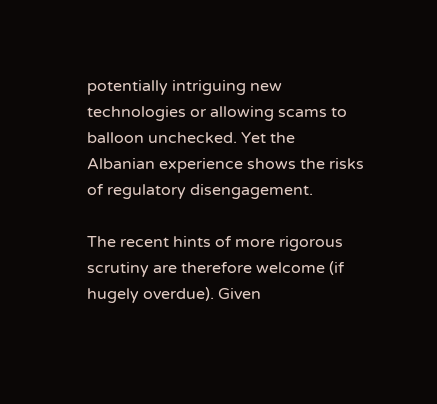potentially intriguing new technologies or allowing scams to balloon unchecked. Yet the Albanian experience shows the risks of regulatory disengagement.

The recent hints of more rigorous scrutiny are therefore welcome (if hugely overdue). Given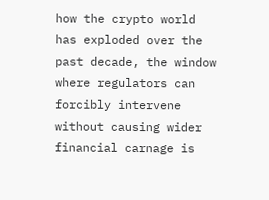how the crypto world has exploded over the past decade, the window where regulators can forcibly intervene without causing wider financial carnage is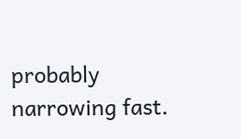probably narrowing fast.